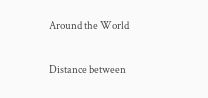Around the World

Distance between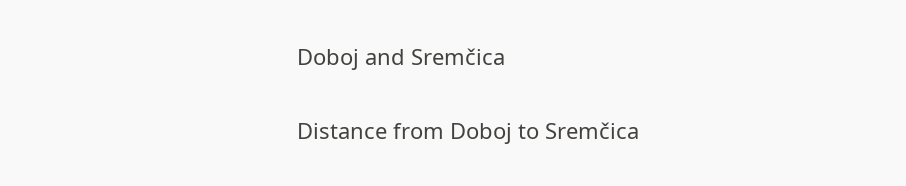Doboj and Sremčica

Distance from Doboj to Sremčica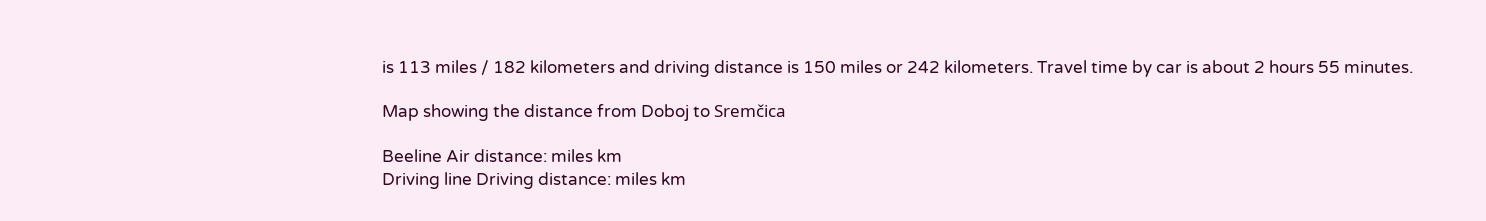is 113 miles / 182 kilometers and driving distance is 150 miles or 242 kilometers. Travel time by car is about 2 hours 55 minutes.

Map showing the distance from Doboj to Sremčica

Beeline Air distance: miles km
Driving line Driving distance: miles km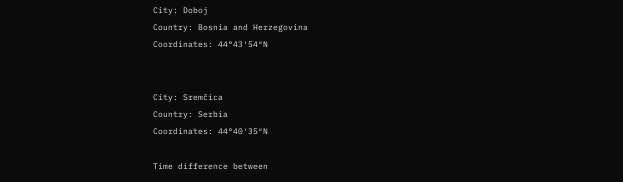City: Doboj
Country: Bosnia and Herzegovina
Coordinates: 44°43′54″N


City: Sremčica
Country: Serbia
Coordinates: 44°40′35″N

Time difference between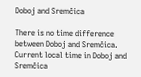Doboj and Sremčica

There is no time difference between Doboj and Sremčica. Current local time in Doboj and Sremčica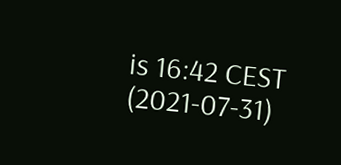is 16:42 CEST (2021-07-31)